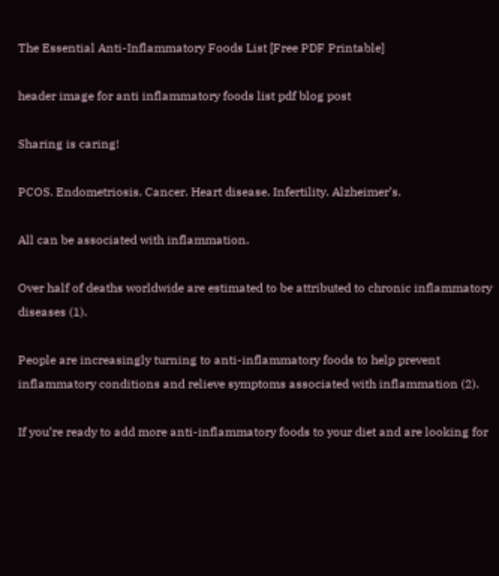The Essential Anti-Inflammatory Foods List [Free PDF Printable]

header image for anti inflammatory foods list pdf blog post

Sharing is caring!

PCOS. Endometriosis. Cancer. Heart disease. Infertility. Alzheimer’s.

All can be associated with inflammation.

Over half of deaths worldwide are estimated to be attributed to chronic inflammatory diseases (1).

People are increasingly turning to anti-inflammatory foods to help prevent inflammatory conditions and relieve symptoms associated with inflammation (2).

If you’re ready to add more anti-inflammatory foods to your diet and are looking for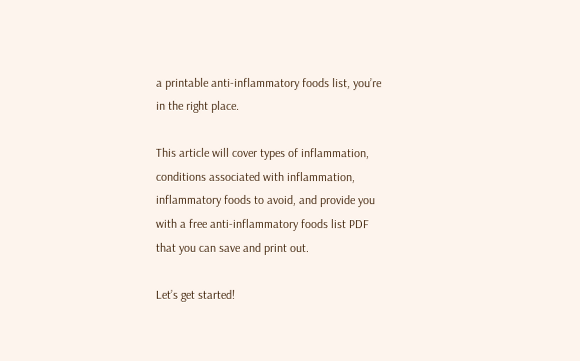a printable anti-inflammatory foods list, you’re in the right place.

This article will cover types of inflammation, conditions associated with inflammation, inflammatory foods to avoid, and provide you with a free anti-inflammatory foods list PDF that you can save and print out.

Let’s get started!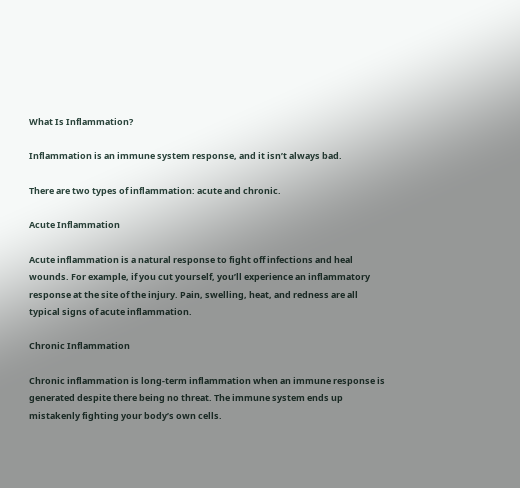What Is Inflammation?

Inflammation is an immune system response, and it isn’t always bad.

There are two types of inflammation: acute and chronic.

Acute Inflammation

Acute inflammation is a natural response to fight off infections and heal wounds. For example, if you cut yourself, you’ll experience an inflammatory response at the site of the injury. Pain, swelling, heat, and redness are all typical signs of acute inflammation.

Chronic Inflammation

Chronic inflammation is long-term inflammation when an immune response is generated despite there being no threat. The immune system ends up mistakenly fighting your body’s own cells.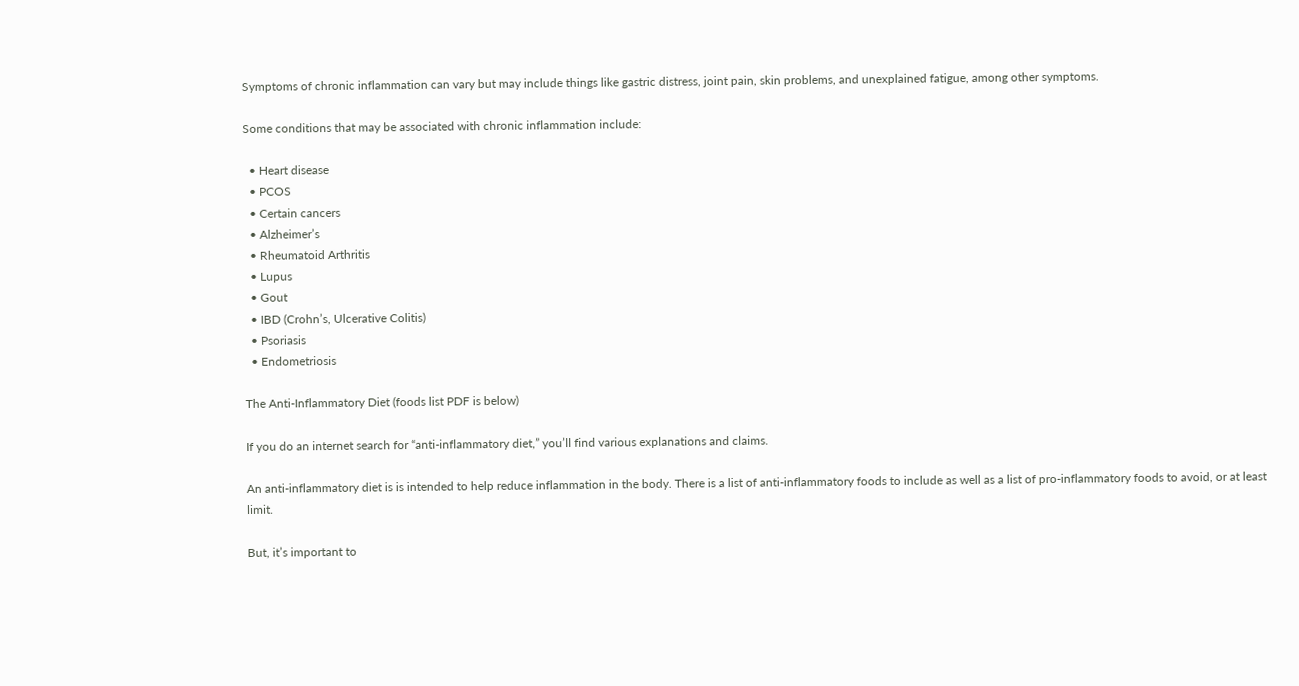Symptoms of chronic inflammation can vary but may include things like gastric distress, joint pain, skin problems, and unexplained fatigue, among other symptoms.

Some conditions that may be associated with chronic inflammation include:

  • Heart disease
  • PCOS
  • Certain cancers
  • Alzheimer’s
  • Rheumatoid Arthritis
  • Lupus
  • Gout
  • IBD (Crohn’s, Ulcerative Colitis)
  • Psoriasis
  • Endometriosis

The Anti-Inflammatory Diet (foods list PDF is below)

If you do an internet search for “anti-inflammatory diet,” you’ll find various explanations and claims.

An anti-inflammatory diet is is intended to help reduce inflammation in the body. There is a list of anti-inflammatory foods to include as well as a list of pro-inflammatory foods to avoid, or at least limit.

But, it’s important to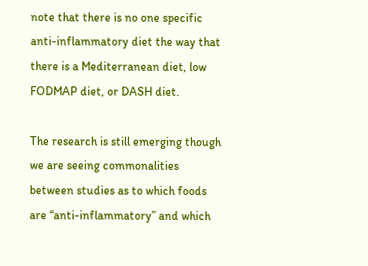note that there is no one specific anti-inflammatory diet the way that there is a Mediterranean diet, low FODMAP diet, or DASH diet.

The research is still emerging though we are seeing commonalities between studies as to which foods are “anti-inflammatory” and which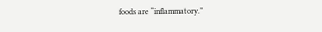foods are “inflammatory.”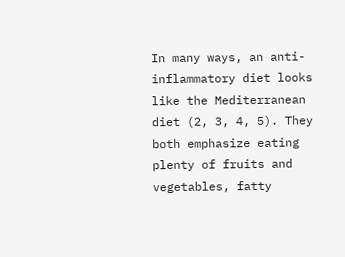In many ways, an anti-inflammatory diet looks like the Mediterranean diet (2, 3, 4, 5). They both emphasize eating plenty of fruits and vegetables, fatty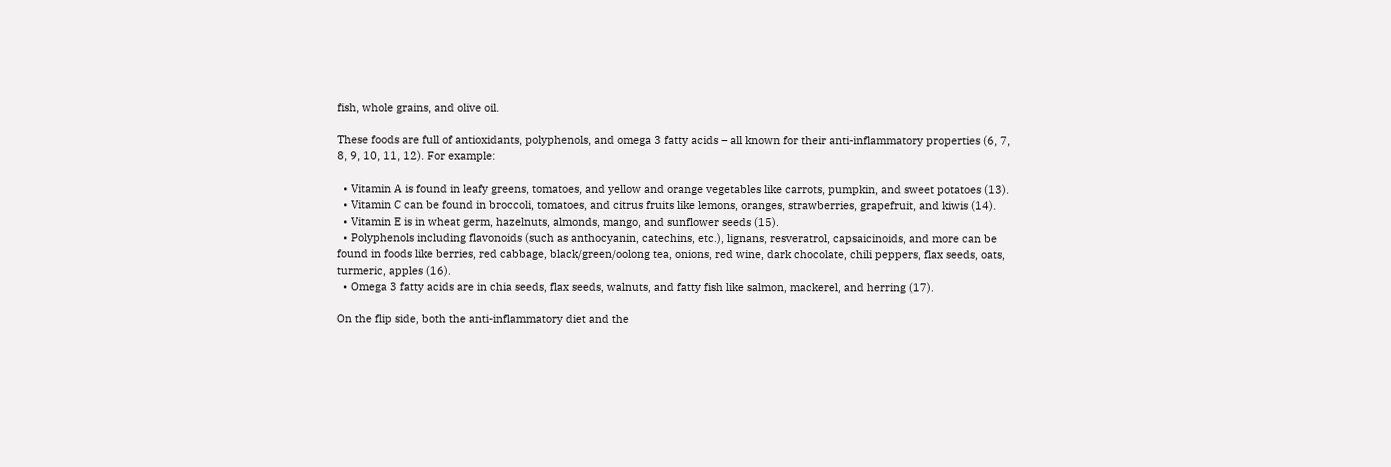fish, whole grains, and olive oil.

These foods are full of antioxidants, polyphenols, and omega 3 fatty acids – all known for their anti-inflammatory properties (6, 7, 8, 9, 10, 11, 12). For example:

  • Vitamin A is found in leafy greens, tomatoes, and yellow and orange vegetables like carrots, pumpkin, and sweet potatoes (13).
  • Vitamin C can be found in broccoli, tomatoes, and citrus fruits like lemons, oranges, strawberries, grapefruit, and kiwis (14).
  • Vitamin E is in wheat germ, hazelnuts, almonds, mango, and sunflower seeds (15).
  • Polyphenols including flavonoids (such as anthocyanin, catechins, etc.), lignans, resveratrol, capsaicinoids, and more can be found in foods like berries, red cabbage, black/green/oolong tea, onions, red wine, dark chocolate, chili peppers, flax seeds, oats, turmeric, apples (16).
  • Omega 3 fatty acids are in chia seeds, flax seeds, walnuts, and fatty fish like salmon, mackerel, and herring (17).

On the flip side, both the anti-inflammatory diet and the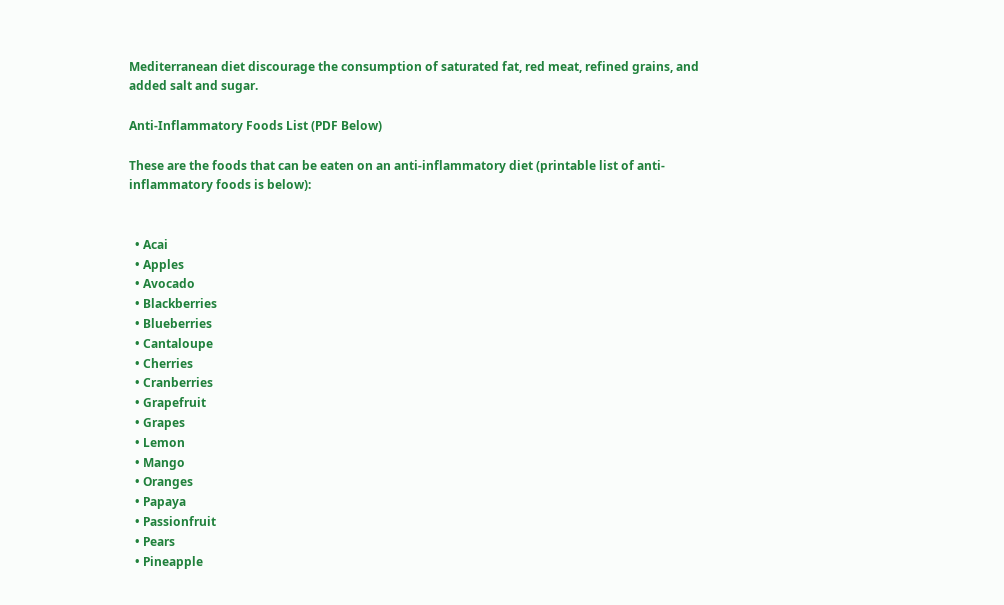Mediterranean diet discourage the consumption of saturated fat, red meat, refined grains, and added salt and sugar.

Anti-Inflammatory Foods List (PDF Below)

These are the foods that can be eaten on an anti-inflammatory diet (printable list of anti-inflammatory foods is below):


  • Acai
  • Apples
  • Avocado
  • Blackberries
  • Blueberries
  • Cantaloupe
  • Cherries
  • Cranberries
  • Grapefruit
  • Grapes
  • Lemon
  • Mango
  • Oranges
  • Papaya
  • Passionfruit
  • Pears
  • Pineapple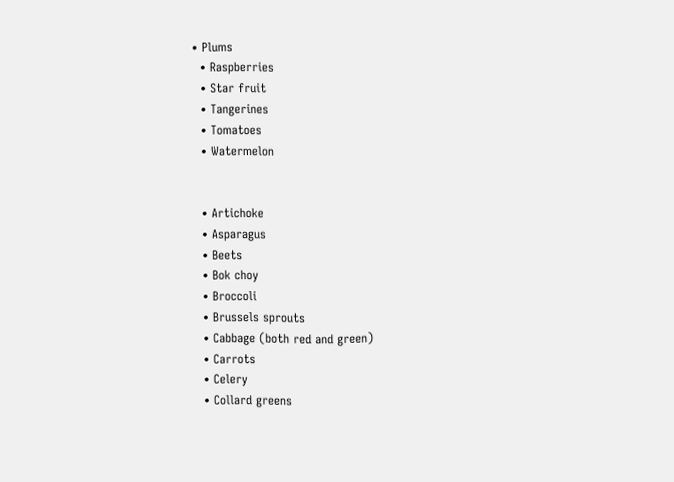• Plums
  • Raspberries
  • Star fruit
  • Tangerines
  • Tomatoes
  • Watermelon


  • Artichoke
  • Asparagus
  • Beets
  • Bok choy
  • Broccoli
  • Brussels sprouts
  • Cabbage (both red and green)
  • Carrots
  • Celery
  • Collard greens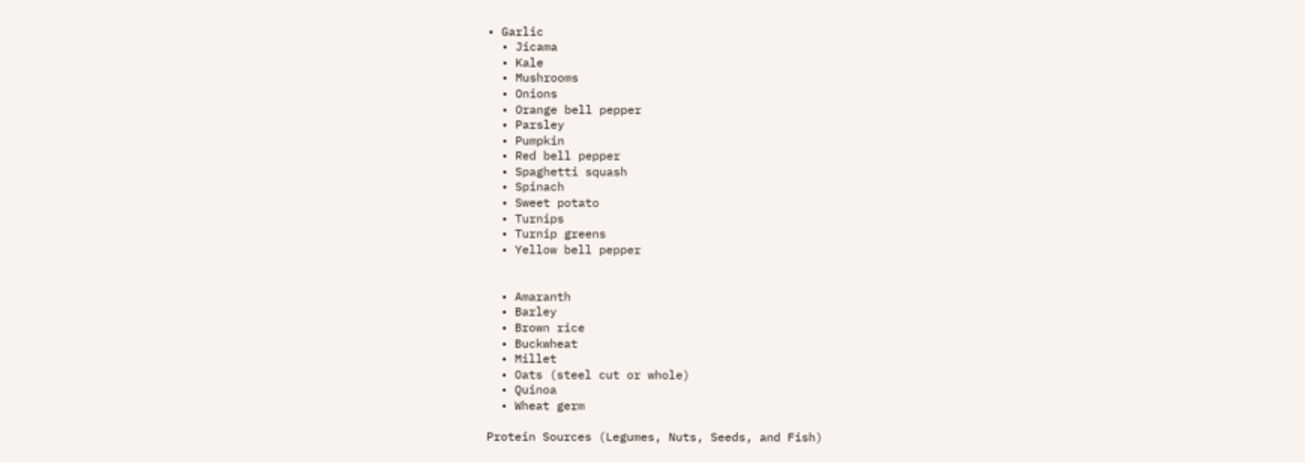• Garlic
  • Jicama
  • Kale
  • Mushrooms
  • Onions
  • Orange bell pepper
  • Parsley
  • Pumpkin
  • Red bell pepper
  • Spaghetti squash
  • Spinach
  • Sweet potato
  • Turnips
  • Turnip greens
  • Yellow bell pepper


  • Amaranth
  • Barley
  • Brown rice
  • Buckwheat
  • Millet
  • Oats (steel cut or whole)
  • Quinoa
  • Wheat germ

Protein Sources (Legumes, Nuts, Seeds, and Fish)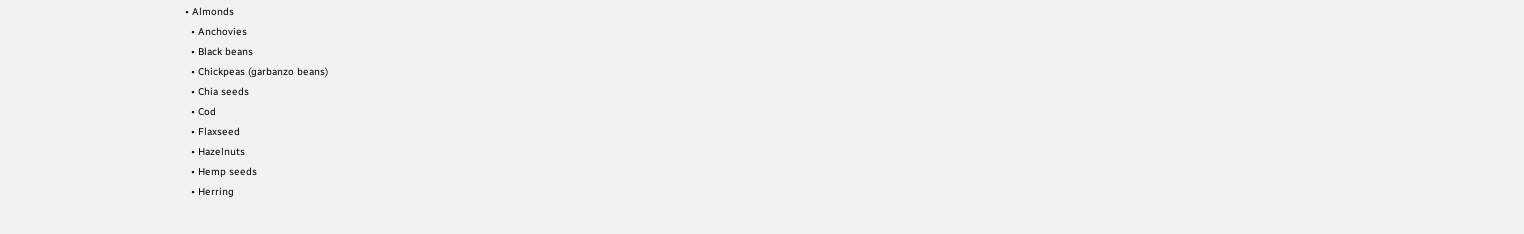• Almonds
  • Anchovies
  • Black beans
  • Chickpeas (garbanzo beans)
  • Chia seeds
  • Cod
  • Flaxseed
  • Hazelnuts
  • Hemp seeds
  • Herring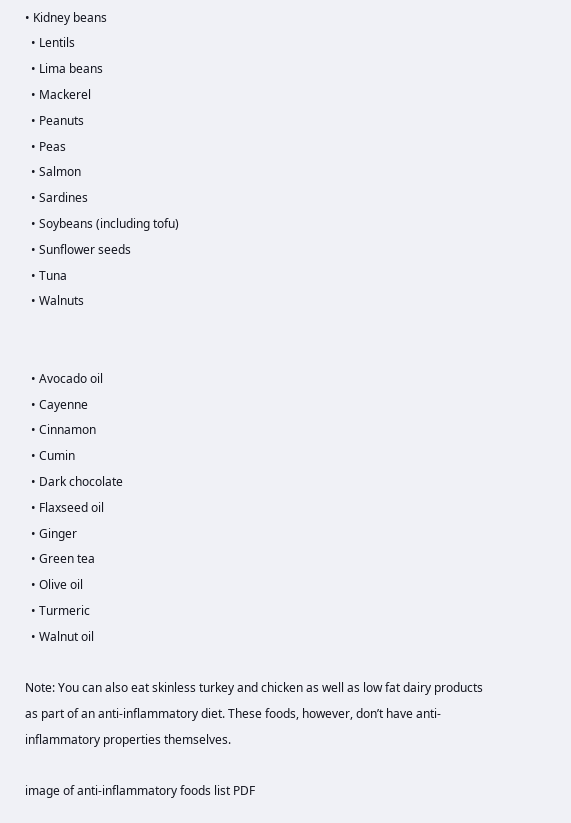• Kidney beans
  • Lentils
  • Lima beans
  • Mackerel
  • Peanuts
  • Peas
  • Salmon
  • Sardines
  • Soybeans (including tofu)
  • Sunflower seeds
  • Tuna
  • Walnuts


  • Avocado oil
  • Cayenne
  • Cinnamon
  • Cumin
  • Dark chocolate
  • Flaxseed oil
  • Ginger
  • Green tea
  • Olive oil
  • Turmeric
  • Walnut oil

Note: You can also eat skinless turkey and chicken as well as low fat dairy products as part of an anti-inflammatory diet. These foods, however, don’t have anti-inflammatory properties themselves.

image of anti-inflammatory foods list PDF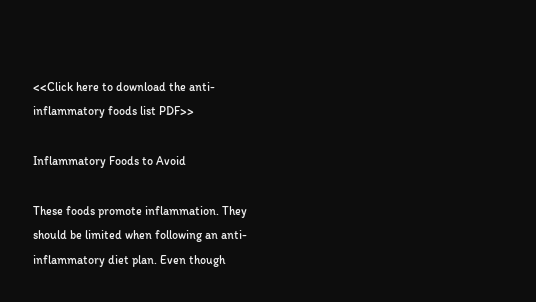<<Click here to download the anti-inflammatory foods list PDF>>

Inflammatory Foods to Avoid

These foods promote inflammation. They should be limited when following an anti-inflammatory diet plan. Even though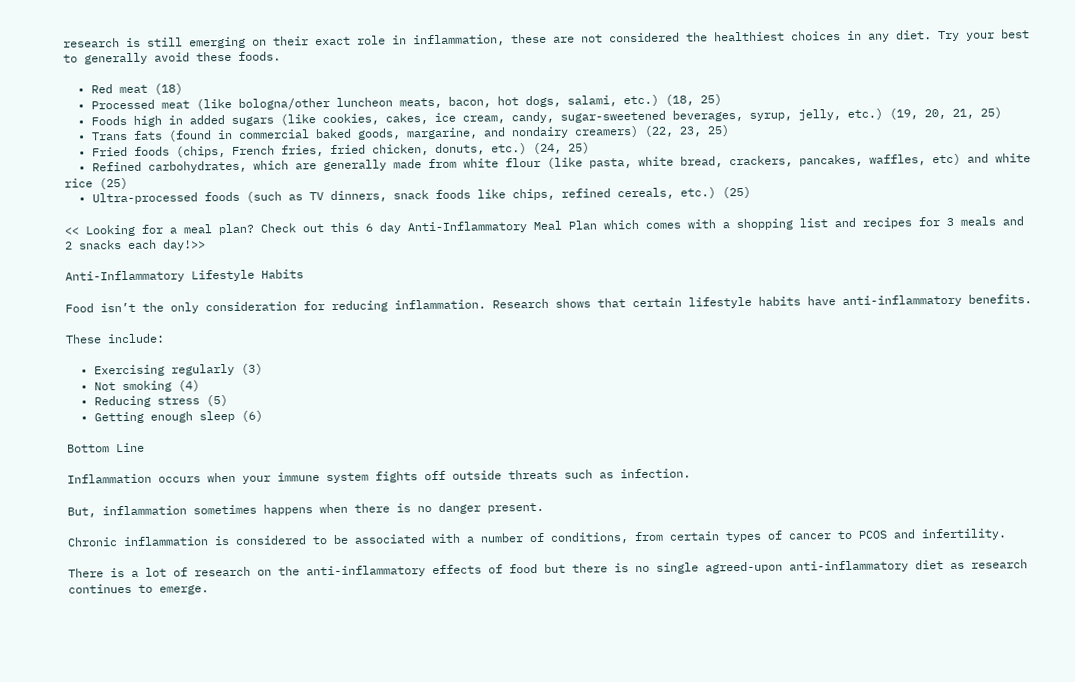research is still emerging on their exact role in inflammation, these are not considered the healthiest choices in any diet. Try your best to generally avoid these foods.

  • Red meat (18)
  • Processed meat (like bologna/other luncheon meats, bacon, hot dogs, salami, etc.) (18, 25)
  • Foods high in added sugars (like cookies, cakes, ice cream, candy, sugar-sweetened beverages, syrup, jelly, etc.) (19, 20, 21, 25)
  • Trans fats (found in commercial baked goods, margarine, and nondairy creamers) (22, 23, 25)
  • Fried foods (chips, French fries, fried chicken, donuts, etc.) (24, 25)
  • Refined carbohydrates, which are generally made from white flour (like pasta, white bread, crackers, pancakes, waffles, etc) and white rice (25)
  • Ultra-processed foods (such as TV dinners, snack foods like chips, refined cereals, etc.) (25)

<< Looking for a meal plan? Check out this 6 day Anti-Inflammatory Meal Plan which comes with a shopping list and recipes for 3 meals and 2 snacks each day!>>

Anti-Inflammatory Lifestyle Habits

Food isn’t the only consideration for reducing inflammation. Research shows that certain lifestyle habits have anti-inflammatory benefits.

These include:

  • Exercising regularly (3)
  • Not smoking (4)
  • Reducing stress (5)
  • Getting enough sleep (6)

Bottom Line

Inflammation occurs when your immune system fights off outside threats such as infection.

But, inflammation sometimes happens when there is no danger present.

Chronic inflammation is considered to be associated with a number of conditions, from certain types of cancer to PCOS and infertility.

There is a lot of research on the anti-inflammatory effects of food but there is no single agreed-upon anti-inflammatory diet as research continues to emerge.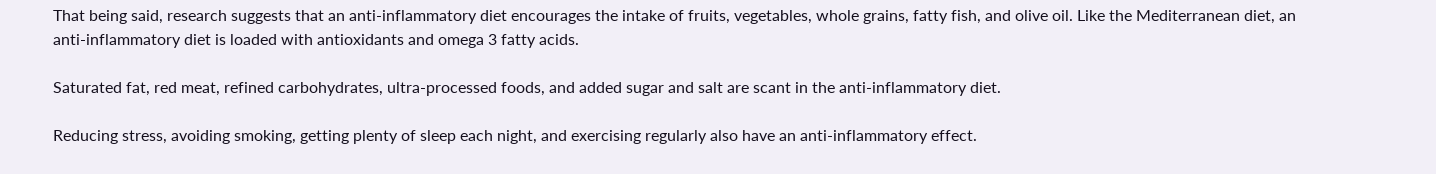That being said, research suggests that an anti-inflammatory diet encourages the intake of fruits, vegetables, whole grains, fatty fish, and olive oil. Like the Mediterranean diet, an anti-inflammatory diet is loaded with antioxidants and omega 3 fatty acids.

Saturated fat, red meat, refined carbohydrates, ultra-processed foods, and added sugar and salt are scant in the anti-inflammatory diet.

Reducing stress, avoiding smoking, getting plenty of sleep each night, and exercising regularly also have an anti-inflammatory effect.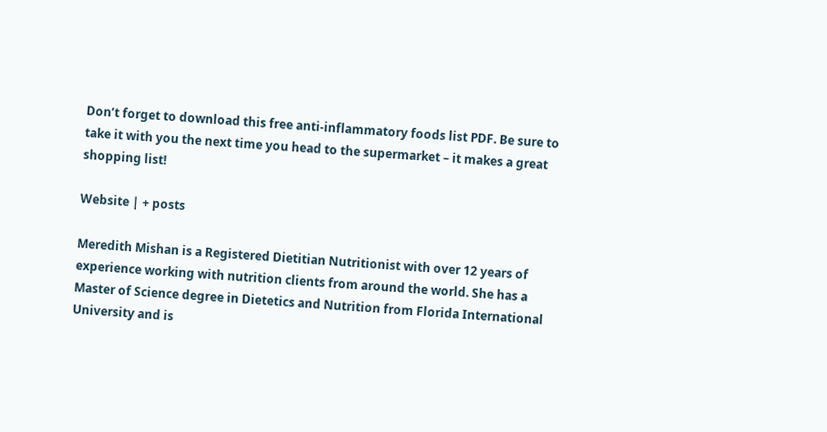Don’t forget to download this free anti-inflammatory foods list PDF. Be sure to take it with you the next time you head to the supermarket – it makes a great shopping list!

Website | + posts

Meredith Mishan is a Registered Dietitian Nutritionist with over 12 years of experience working with nutrition clients from around the world. She has a Master of Science degree in Dietetics and Nutrition from Florida International University and is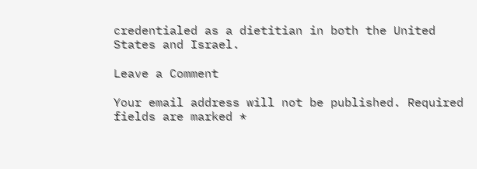credentialed as a dietitian in both the United States and Israel.

Leave a Comment

Your email address will not be published. Required fields are marked *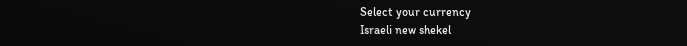Select your currency
Israeli new shekel